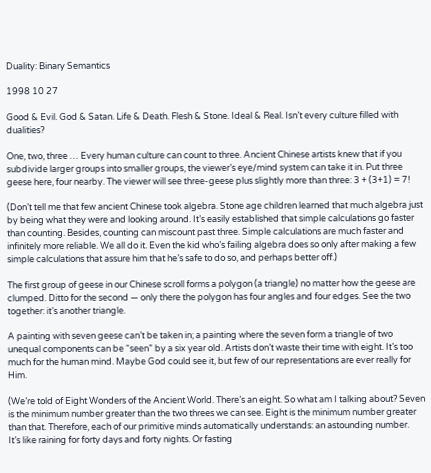Duality: Binary Semantics

1998 10 27

Good & Evil. God & Satan. Life & Death. Flesh & Stone. Ideal & Real. Isn’t every culture filled with dualities?

One, two, three … Every human culture can count to three. Ancient Chinese artists knew that if you subdivide larger groups into smaller groups, the viewer’s eye/mind system can take it in. Put three geese here, four nearby. The viewer will see three-geese plus slightly more than three: 3 + (3+1) = 7!

(Don’t tell me that few ancient Chinese took algebra. Stone age children learned that much algebra just by being what they were and looking around. It’s easily established that simple calculations go faster than counting. Besides, counting can miscount past three. Simple calculations are much faster and infinitely more reliable. We all do it. Even the kid who’s failing algebra does so only after making a few simple calculations that assure him that he’s safe to do so, and perhaps better off.)

The first group of geese in our Chinese scroll forms a polygon (a triangle) no matter how the geese are clumped. Ditto for the second — only there the polygon has four angles and four edges. See the two together: it’s another triangle.

A painting with seven geese can’t be taken in; a painting where the seven form a triangle of two unequal components can be “seen” by a six year old. Artists don’t waste their time with eight. It’s too much for the human mind. Maybe God could see it, but few of our representations are ever really for Him.

(We’re told of Eight Wonders of the Ancient World. There’s an eight. So what am I talking about? Seven is the minimum number greater than the two threes we can see. Eight is the minimum number greater than that. Therefore, each of our primitive minds automatically understands: an astounding number.
It’s like raining for forty days and forty nights. Or fasting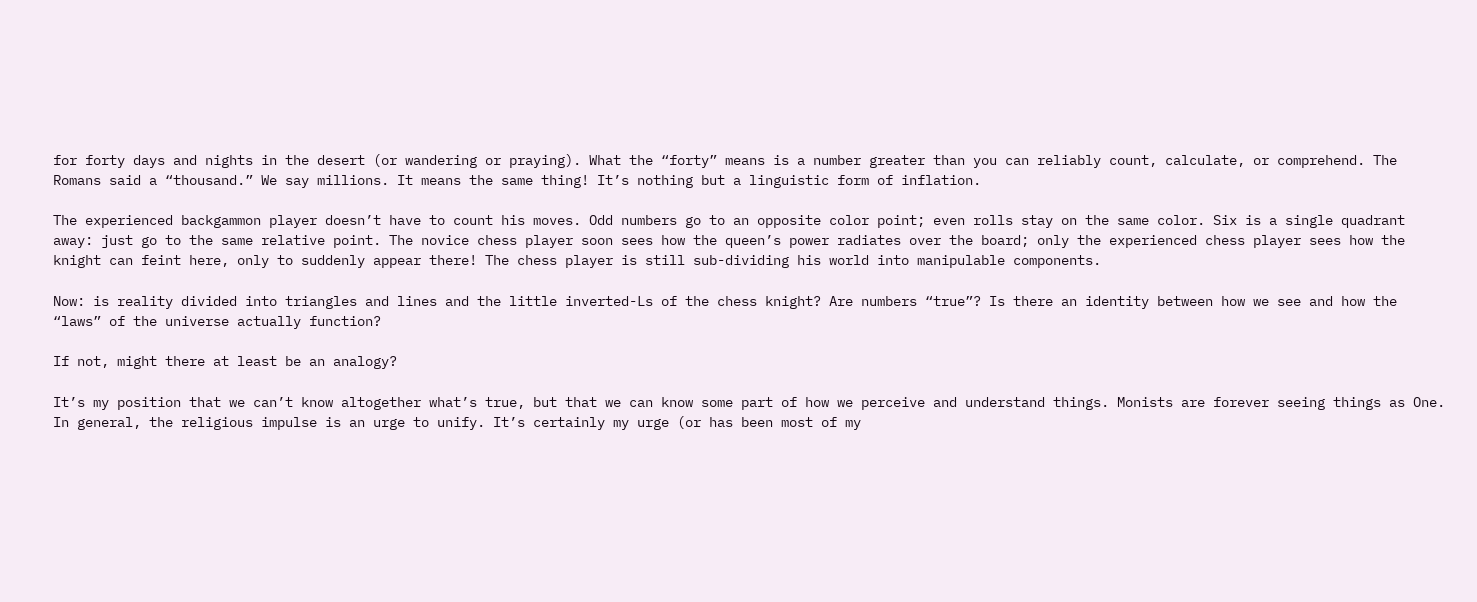for forty days and nights in the desert (or wandering or praying). What the “forty” means is a number greater than you can reliably count, calculate, or comprehend. The Romans said a “thousand.” We say millions. It means the same thing! It’s nothing but a linguistic form of inflation.

The experienced backgammon player doesn’t have to count his moves. Odd numbers go to an opposite color point; even rolls stay on the same color. Six is a single quadrant away: just go to the same relative point. The novice chess player soon sees how the queen’s power radiates over the board; only the experienced chess player sees how the knight can feint here, only to suddenly appear there! The chess player is still sub-dividing his world into manipulable components.

Now: is reality divided into triangles and lines and the little inverted-Ls of the chess knight? Are numbers “true”? Is there an identity between how we see and how the “laws” of the universe actually function?

If not, might there at least be an analogy?

It’s my position that we can’t know altogether what’s true, but that we can know some part of how we perceive and understand things. Monists are forever seeing things as One. In general, the religious impulse is an urge to unify. It’s certainly my urge (or has been most of my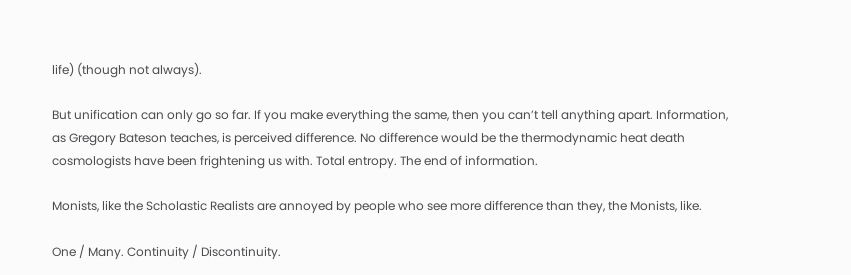life) (though not always).

But unification can only go so far. If you make everything the same, then you can’t tell anything apart. Information, as Gregory Bateson teaches, is perceived difference. No difference would be the thermodynamic heat death cosmologists have been frightening us with. Total entropy. The end of information.

Monists, like the Scholastic Realists are annoyed by people who see more difference than they, the Monists, like.

One / Many. Continuity / Discontinuity.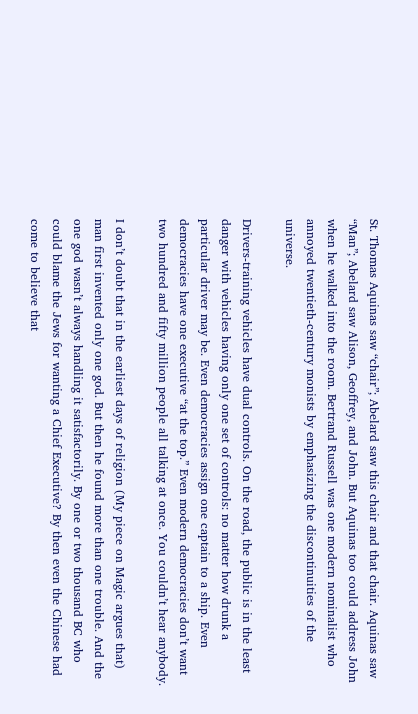St. Thomas Aquinas saw “chair”; Abelard saw this chair and that chair. Aquinas saw “Man”; Abelard saw Alison, Geoffrey, and John. But Aquinas too could address John when he walked into the room. Bertrand Russell was one modern nominalist who annoyed twentieth-century monists by emphasizing the discontinuities of the universe.

Drivers-training vehicles have dual controls. On the road, the public is in the least danger with vehicles having only one set of controls: no matter how drunk a particular driver may be. Even democracies assign one captain to a ship. Even democracies have one executive “at the top.” Even modern democracies don’t want two hundred and fifty million people all talking at once. You couldn’t hear anybody.

I don’t doubt that in the earliest days of religion (My piece on Magic argues that) man first invented only one god. But then he found more than one trouble. And the one god wasn’t always handling it satisfactorily. By one or two thousand BC who could blame the Jews for wanting a Chief Executive? By then even the Chinese had come to believe that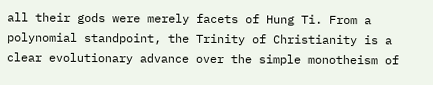all their gods were merely facets of Hung Ti. From a polynomial standpoint, the Trinity of Christianity is a clear evolutionary advance over the simple monotheism of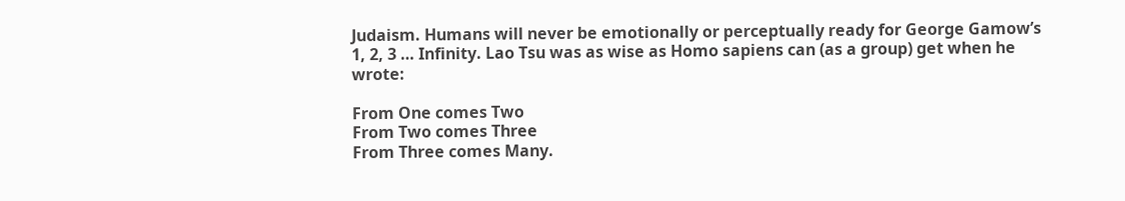Judaism. Humans will never be emotionally or perceptually ready for George Gamow’s 1, 2, 3 … Infinity. Lao Tsu was as wise as Homo sapiens can (as a group) get when he wrote:

From One comes Two
From Two comes Three
From Three comes Many.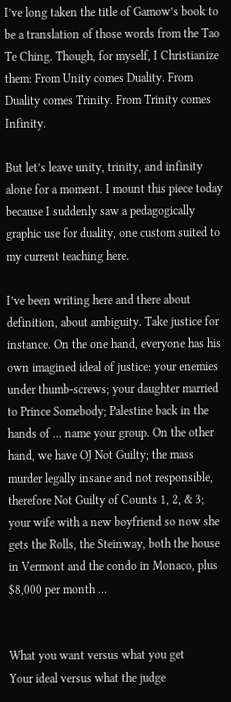I’ve long taken the title of Gamow’s book to be a translation of those words from the Tao Te Ching. Though, for myself, I Christianize them: From Unity comes Duality. From Duality comes Trinity. From Trinity comes Infinity.

But let’s leave unity, trinity, and infinity alone for a moment. I mount this piece today because I suddenly saw a pedagogically graphic use for duality, one custom suited to my current teaching here.

I’ve been writing here and there about definition, about ambiguity. Take justice for instance. On the one hand, everyone has his own imagined ideal of justice: your enemies under thumb-screws; your daughter married to Prince Somebody; Palestine back in the hands of … name your group. On the other hand, we have OJ Not Guilty; the mass murder legally insane and not responsible, therefore Not Guilty of Counts 1, 2, & 3; your wife with a new boyfriend so now she gets the Rolls, the Steinway, both the house in Vermont and the condo in Monaco, plus $8,000 per month …


What you want versus what you get
Your ideal versus what the judge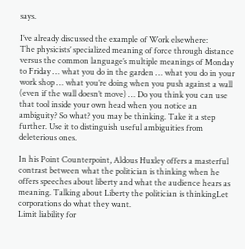says.

I’ve already discussed the example of Work elsewhere:
The physicists’ specialized meaning of force through distance versus the common language’s multiple meanings of Monday to Friday … what you do in the garden … what you do in your work shop … what you’re doing when you push against a wall (even if the wall doesn’t move) … Do you think you can use that tool inside your own head when you notice an ambiguity? So what? you may be thinking. Take it a step further. Use it to distinguish useful ambiguities from deleterious ones.

In his Point Counterpoint, Aldous Huxley offers a masterful contrast between what the politician is thinking when he offers speeches about liberty and what the audience hears as meaning. Talking about Liberty the politician is thinkingLet corporations do what they want.
Limit liability for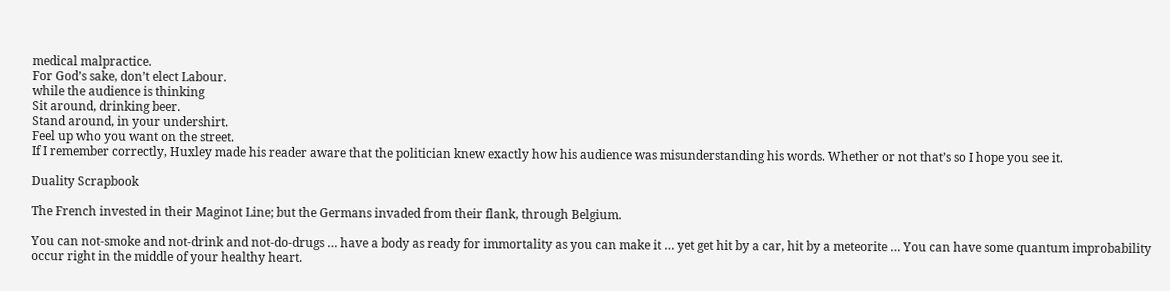medical malpractice.
For God’s sake, don’t elect Labour.
while the audience is thinking
Sit around, drinking beer.
Stand around, in your undershirt.
Feel up who you want on the street.
If I remember correctly, Huxley made his reader aware that the politician knew exactly how his audience was misunderstanding his words. Whether or not that’s so I hope you see it.

Duality Scrapbook

The French invested in their Maginot Line; but the Germans invaded from their flank, through Belgium.

You can not-smoke and not-drink and not-do-drugs … have a body as ready for immortality as you can make it … yet get hit by a car, hit by a meteorite … You can have some quantum improbability occur right in the middle of your healthy heart.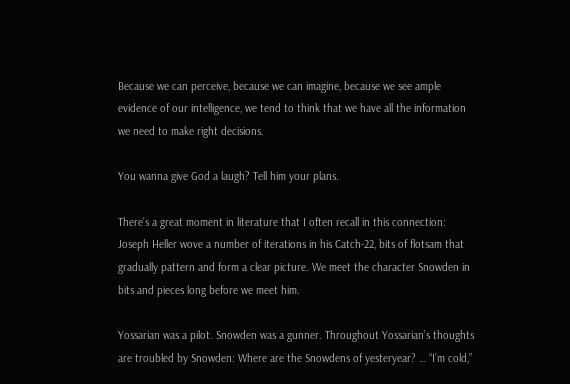Because we can perceive, because we can imagine, because we see ample evidence of our intelligence, we tend to think that we have all the information we need to make right decisions.

You wanna give God a laugh? Tell him your plans.

There’s a great moment in literature that I often recall in this connection: Joseph Heller wove a number of iterations in his Catch-22, bits of flotsam that gradually pattern and form a clear picture. We meet the character Snowden in bits and pieces long before we meet him.

Yossarian was a pilot. Snowden was a gunner. Throughout Yossarian’s thoughts are troubled by Snowden: Where are the Snowdens of yesteryear? … “I’m cold,”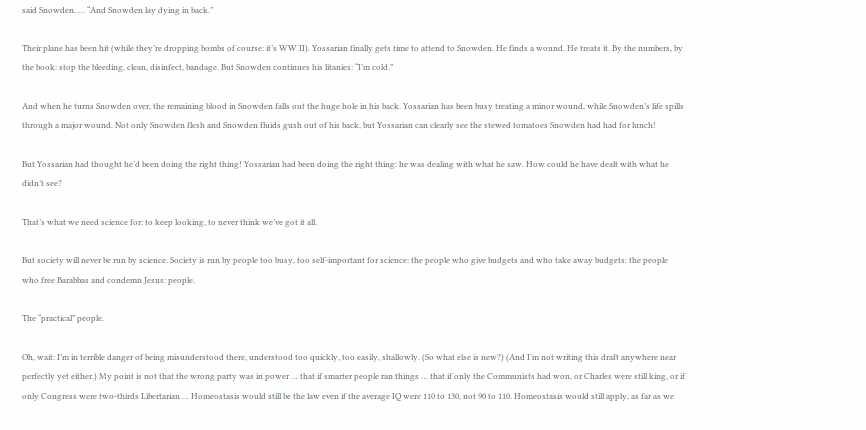said Snowden. … “And Snowden lay dying in back.”

Their plane has been hit (while they’re dropping bombs of course: it’s WW II). Yossarian finally gets time to attend to Snowden. He finds a wound. He treats it. By the numbers, by the book: stop the bleeding, clean, disinfect, bandage. But Snowden continues his litanies: “I’m cold.”

And when he turns Snowden over, the remaining blood in Snowden falls out the huge hole in his back. Yossarian has been busy treating a minor wound, while Snowden’s life spills through a major wound. Not only Snowden flesh and Snowden fluids gush out of his back, but Yossarian can clearly see the stewed tomatoes Snowden had had for lunch!

But Yossarian had thought he’d been doing the right thing! Yossarian had been doing the right thing: he was dealing with what he saw. How could he have dealt with what he didn’t see?

That’s what we need science for: to keep looking, to never think we’ve got it all.

But society will never be run by science. Society is run by people too busy, too self-important for science: the people who give budgets and who take away budgets: the people who free Barabbas and condemn Jesus: people.

The “practical” people.

Oh, wait: I’m in terrible danger of being misunderstood there, understood too quickly, too easily, shallowly. (So what else is new?) (And I’m not writing this draft anywhere near perfectly yet either.) My point is not that the wrong party was in power … that if smarter people ran things … that if only the Communists had won, or Charles were still king, or if only Congress were two-thirds Libertarian … Homeostasis would still be the law even if the average IQ were 110 to 130, not 90 to 110. Homeostasis would still apply, as far as we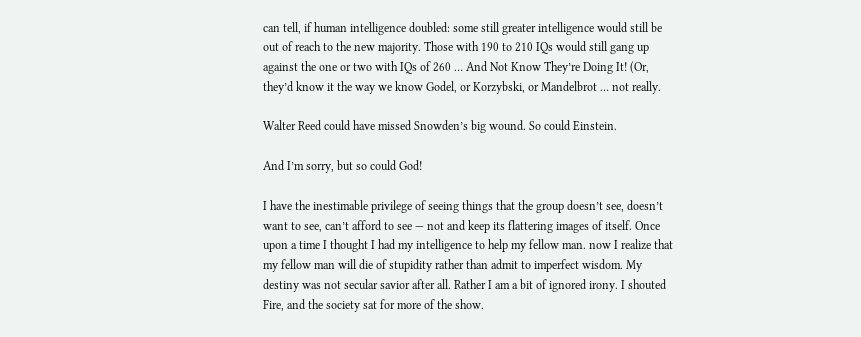can tell, if human intelligence doubled: some still greater intelligence would still be out of reach to the new majority. Those with 190 to 210 IQs would still gang up against the one or two with IQs of 260 … And Not Know They’re Doing It! (Or, they’d know it the way we know Godel, or Korzybski, or Mandelbrot … not really.

Walter Reed could have missed Snowden’s big wound. So could Einstein.

And I’m sorry, but so could God!

I have the inestimable privilege of seeing things that the group doesn’t see, doesn’t want to see, can’t afford to see — not and keep its flattering images of itself. Once upon a time I thought I had my intelligence to help my fellow man. now I realize that my fellow man will die of stupidity rather than admit to imperfect wisdom. My destiny was not secular savior after all. Rather I am a bit of ignored irony. I shouted Fire, and the society sat for more of the show.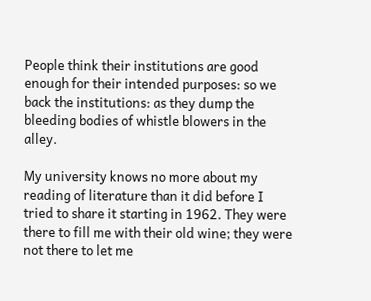People think their institutions are good enough for their intended purposes: so we back the institutions: as they dump the bleeding bodies of whistle blowers in the alley.

My university knows no more about my reading of literature than it did before I tried to share it starting in 1962. They were there to fill me with their old wine; they were not there to let me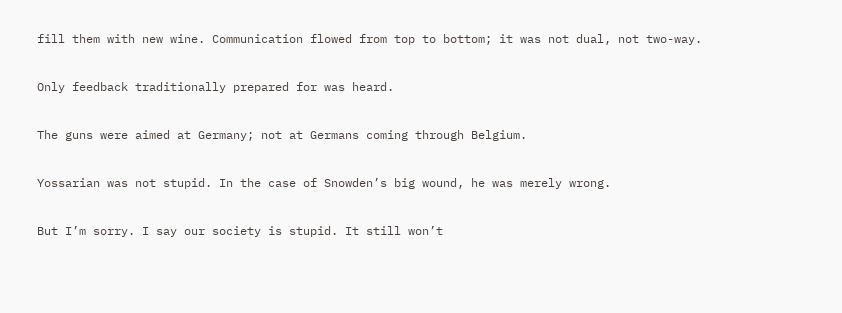fill them with new wine. Communication flowed from top to bottom; it was not dual, not two-way.

Only feedback traditionally prepared for was heard.

The guns were aimed at Germany; not at Germans coming through Belgium.

Yossarian was not stupid. In the case of Snowden’s big wound, he was merely wrong.

But I’m sorry. I say our society is stupid. It still won’t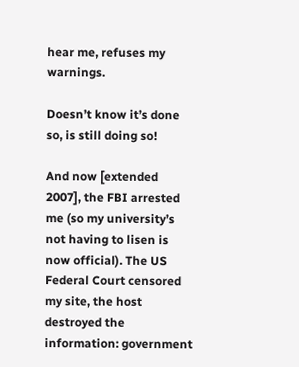hear me, refuses my warnings.

Doesn’t know it’s done so, is still doing so!

And now [extended 2007], the FBI arrested me (so my university’s not having to lisen is now official). The US Federal Court censored my site, the host destroyed the information: government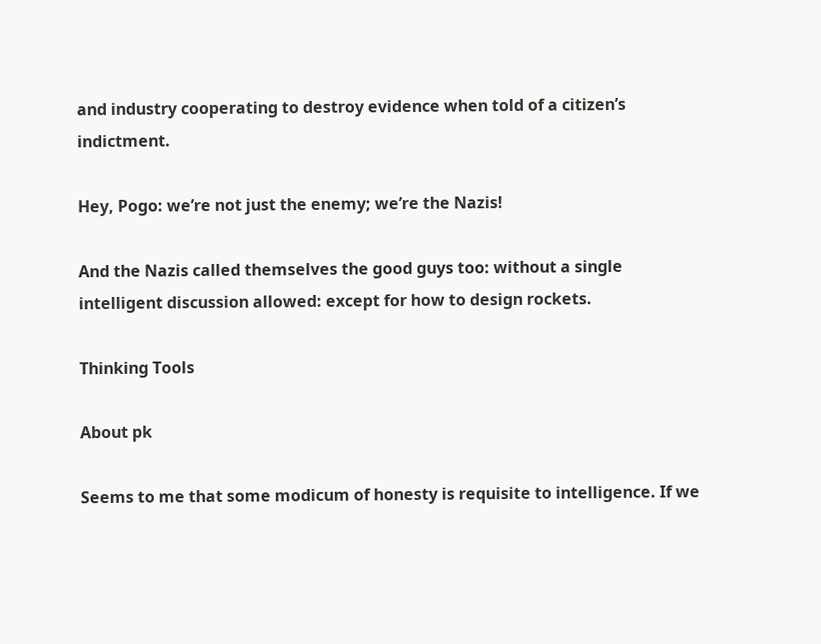and industry cooperating to destroy evidence when told of a citizen’s indictment.

Hey, Pogo: we’re not just the enemy; we’re the Nazis!

And the Nazis called themselves the good guys too: without a single intelligent discussion allowed: except for how to design rockets.

Thinking Tools

About pk

Seems to me that some modicum of honesty is requisite to intelligence. If we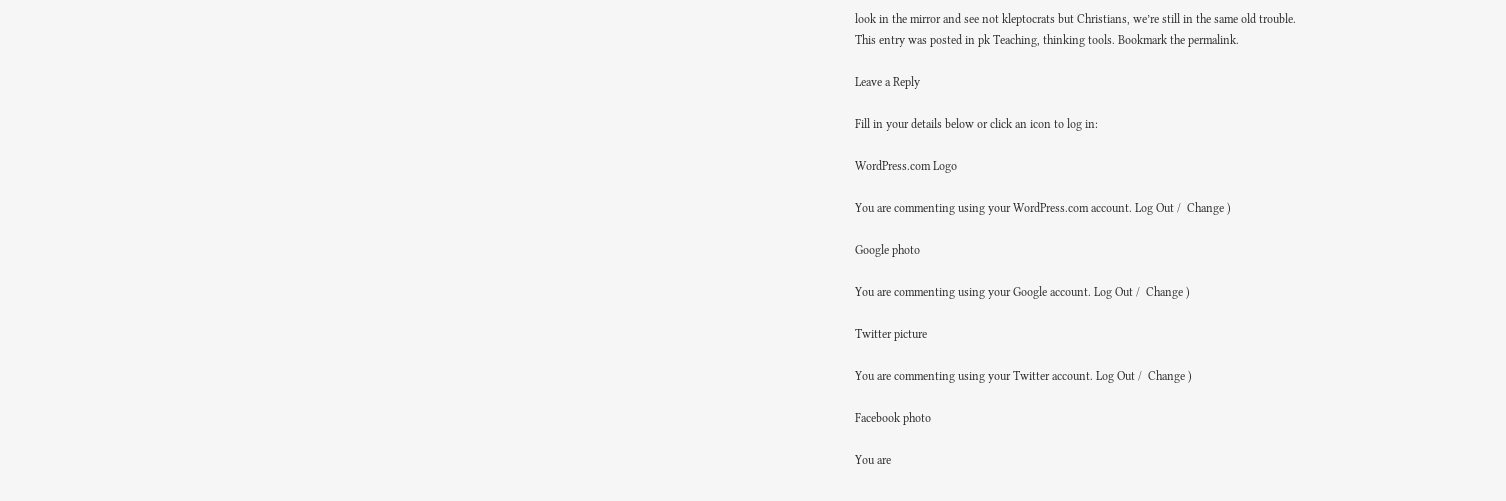look in the mirror and see not kleptocrats but Christians, we’re still in the same old trouble.
This entry was posted in pk Teaching, thinking tools. Bookmark the permalink.

Leave a Reply

Fill in your details below or click an icon to log in:

WordPress.com Logo

You are commenting using your WordPress.com account. Log Out /  Change )

Google photo

You are commenting using your Google account. Log Out /  Change )

Twitter picture

You are commenting using your Twitter account. Log Out /  Change )

Facebook photo

You are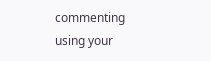commenting using your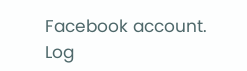Facebook account. Log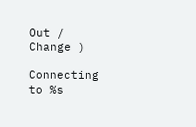Out /  Change )

Connecting to %s